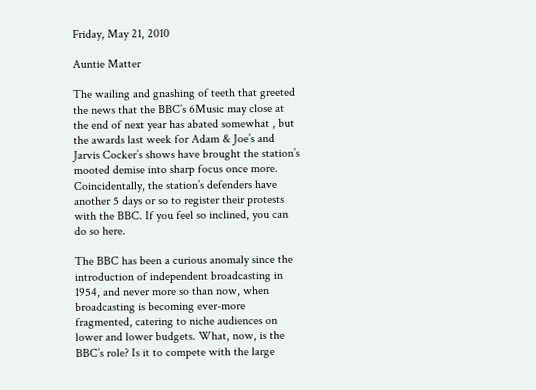Friday, May 21, 2010

Auntie Matter

The wailing and gnashing of teeth that greeted the news that the BBC’s 6Music may close at the end of next year has abated somewhat , but the awards last week for Adam & Joe’s and Jarvis Cocker’s shows have brought the station’s mooted demise into sharp focus once more. Coincidentally, the station’s defenders have another 5 days or so to register their protests with the BBC. If you feel so inclined, you can do so here.

The BBC has been a curious anomaly since the introduction of independent broadcasting in 1954, and never more so than now, when broadcasting is becoming ever-more fragmented, catering to niche audiences on lower and lower budgets. What, now, is the BBC’s role? Is it to compete with the large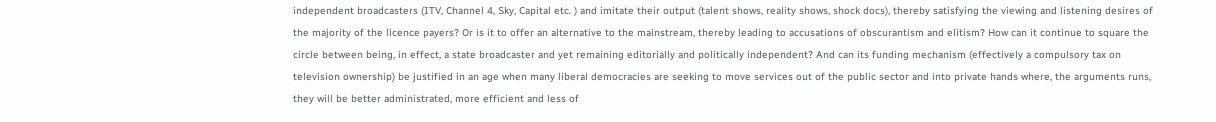independent broadcasters (ITV, Channel 4, Sky, Capital etc. ) and imitate their output (talent shows, reality shows, shock docs), thereby satisfying the viewing and listening desires of the majority of the licence payers? Or is it to offer an alternative to the mainstream, thereby leading to accusations of obscurantism and elitism? How can it continue to square the circle between being, in effect, a state broadcaster and yet remaining editorially and politically independent? And can its funding mechanism (effectively a compulsory tax on television ownership) be justified in an age when many liberal democracies are seeking to move services out of the public sector and into private hands where, the arguments runs, they will be better administrated, more efficient and less of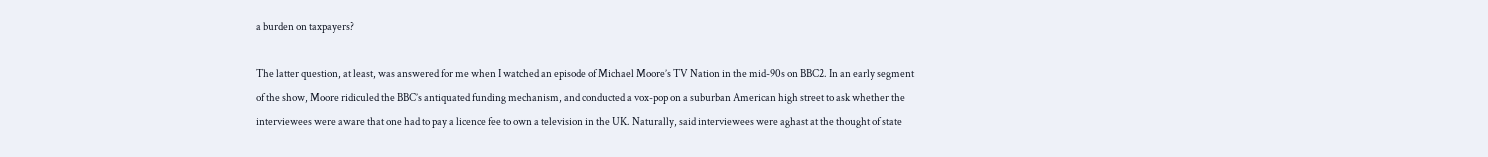a burden on taxpayers?

The latter question, at least, was answered for me when I watched an episode of Michael Moore’s TV Nation in the mid-90s on BBC2. In an early segment of the show, Moore ridiculed the BBC’s antiquated funding mechanism, and conducted a vox-pop on a suburban American high street to ask whether the interviewees were aware that one had to pay a licence fee to own a television in the UK. Naturally, said interviewees were aghast at the thought of state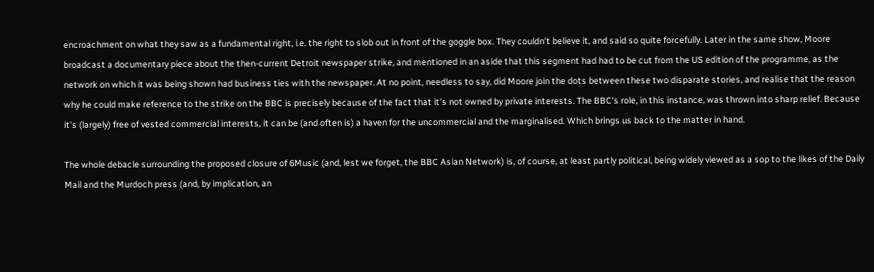encroachment on what they saw as a fundamental right, i.e. the right to slob out in front of the goggle box. They couldn’t believe it, and said so quite forcefully. Later in the same show, Moore broadcast a documentary piece about the then-current Detroit newspaper strike, and mentioned in an aside that this segment had had to be cut from the US edition of the programme, as the network on which it was being shown had business ties with the newspaper. At no point, needless to say, did Moore join the dots between these two disparate stories, and realise that the reason why he could make reference to the strike on the BBC is precisely because of the fact that it’s not owned by private interests. The BBC's role, in this instance, was thrown into sharp relief. Because it's (largely) free of vested commercial interests, it can be (and often is) a haven for the uncommercial and the marginalised. Which brings us back to the matter in hand.

The whole debacle surrounding the proposed closure of 6Music (and, lest we forget, the BBC Asian Network) is, of course, at least partly political, being widely viewed as a sop to the likes of the Daily Mail and the Murdoch press (and, by implication, an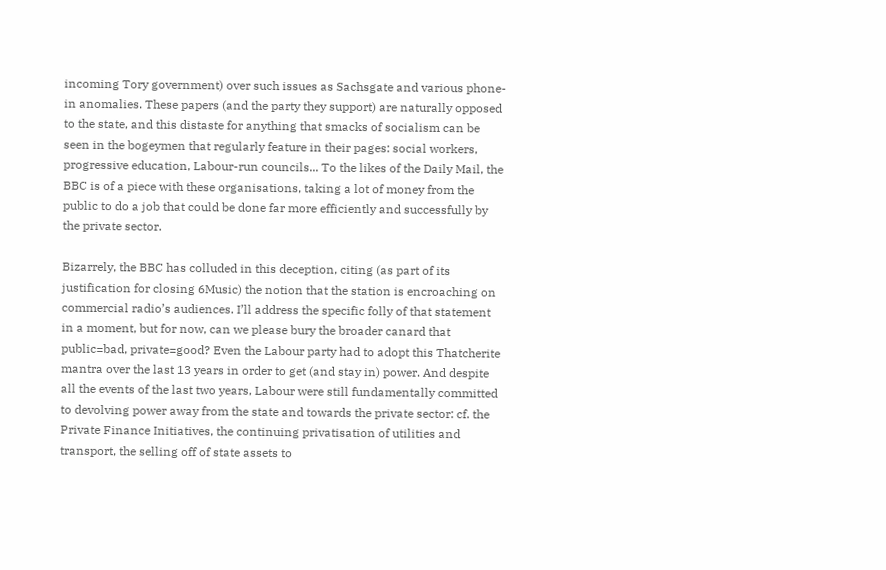incoming Tory government) over such issues as Sachsgate and various phone-in anomalies. These papers (and the party they support) are naturally opposed to the state, and this distaste for anything that smacks of socialism can be seen in the bogeymen that regularly feature in their pages: social workers, progressive education, Labour-run councils... To the likes of the Daily Mail, the BBC is of a piece with these organisations, taking a lot of money from the public to do a job that could be done far more efficiently and successfully by the private sector.

Bizarrely, the BBC has colluded in this deception, citing (as part of its justification for closing 6Music) the notion that the station is encroaching on commercial radio’s audiences. I’ll address the specific folly of that statement in a moment, but for now, can we please bury the broader canard that public=bad, private=good? Even the Labour party had to adopt this Thatcherite mantra over the last 13 years in order to get (and stay in) power. And despite all the events of the last two years, Labour were still fundamentally committed to devolving power away from the state and towards the private sector: cf. the Private Finance Initiatives, the continuing privatisation of utilities and transport, the selling off of state assets to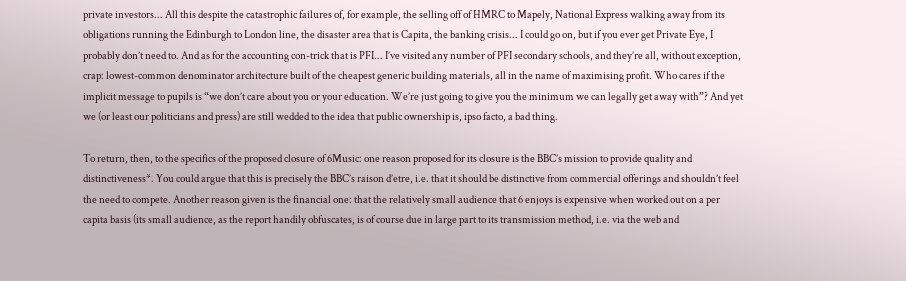private investors... All this despite the catastrophic failures of, for example, the selling off of HMRC to Mapely, National Express walking away from its obligations running the Edinburgh to London line, the disaster area that is Capita, the banking crisis... I could go on, but if you ever get Private Eye, I probably don’t need to. And as for the accounting con-trick that is PFI... I’ve visited any number of PFI secondary schools, and they’re all, without exception, crap: lowest-common denominator architecture built of the cheapest generic building materials, all in the name of maximising profit. Who cares if the implicit message to pupils is “we don’t care about you or your education. We’re just going to give you the minimum we can legally get away with”? And yet we (or least our politicians and press) are still wedded to the idea that public ownership is, ipso facto, a bad thing.

To return, then, to the specifics of the proposed closure of 6Music: one reason proposed for its closure is the BBC’s mission to provide quality and distinctiveness*. You could argue that this is precisely the BBC’s raison d’etre, i.e. that it should be distinctive from commercial offerings and shouldn’t feel the need to compete. Another reason given is the financial one: that the relatively small audience that 6 enjoys is expensive when worked out on a per capita basis (its small audience, as the report handily obfuscates, is of course due in large part to its transmission method, i.e. via the web and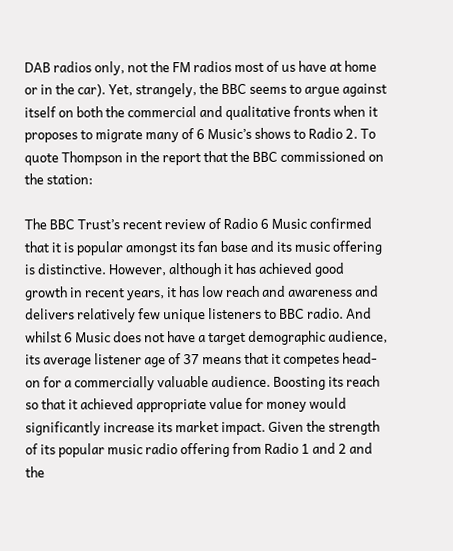DAB radios only, not the FM radios most of us have at home or in the car). Yet, strangely, the BBC seems to argue against itself on both the commercial and qualitative fronts when it proposes to migrate many of 6 Music’s shows to Radio 2. To quote Thompson in the report that the BBC commissioned on the station:

The BBC Trust’s recent review of Radio 6 Music confirmed that it is popular amongst its fan base and its music offering is distinctive. However, although it has achieved good growth in recent years, it has low reach and awareness and delivers relatively few unique listeners to BBC radio. And whilst 6 Music does not have a target demographic audience, its average listener age of 37 means that it competes head-on for a commercially valuable audience. Boosting its reach so that it achieved appropriate value for money would significantly increase its market impact. Given the strength of its popular music radio offering from Radio 1 and 2 and the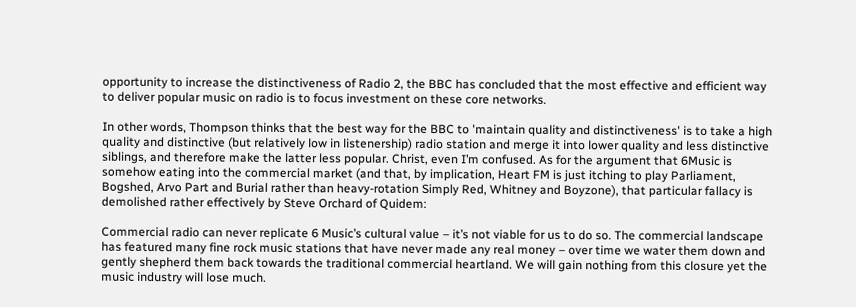opportunity to increase the distinctiveness of Radio 2, the BBC has concluded that the most effective and efficient way to deliver popular music on radio is to focus investment on these core networks.

In other words, Thompson thinks that the best way for the BBC to 'maintain quality and distinctiveness' is to take a high quality and distinctive (but relatively low in listenership) radio station and merge it into lower quality and less distinctive siblings, and therefore make the latter less popular. Christ, even I’m confused. As for the argument that 6Music is somehow eating into the commercial market (and that, by implication, Heart FM is just itching to play Parliament, Bogshed, Arvo Part and Burial rather than heavy-rotation Simply Red, Whitney and Boyzone), that particular fallacy is demolished rather effectively by Steve Orchard of Quidem:

Commercial radio can never replicate 6 Music’s cultural value – it’s not viable for us to do so. The commercial landscape has featured many fine rock music stations that have never made any real money – over time we water them down and gently shepherd them back towards the traditional commercial heartland. We will gain nothing from this closure yet the music industry will lose much.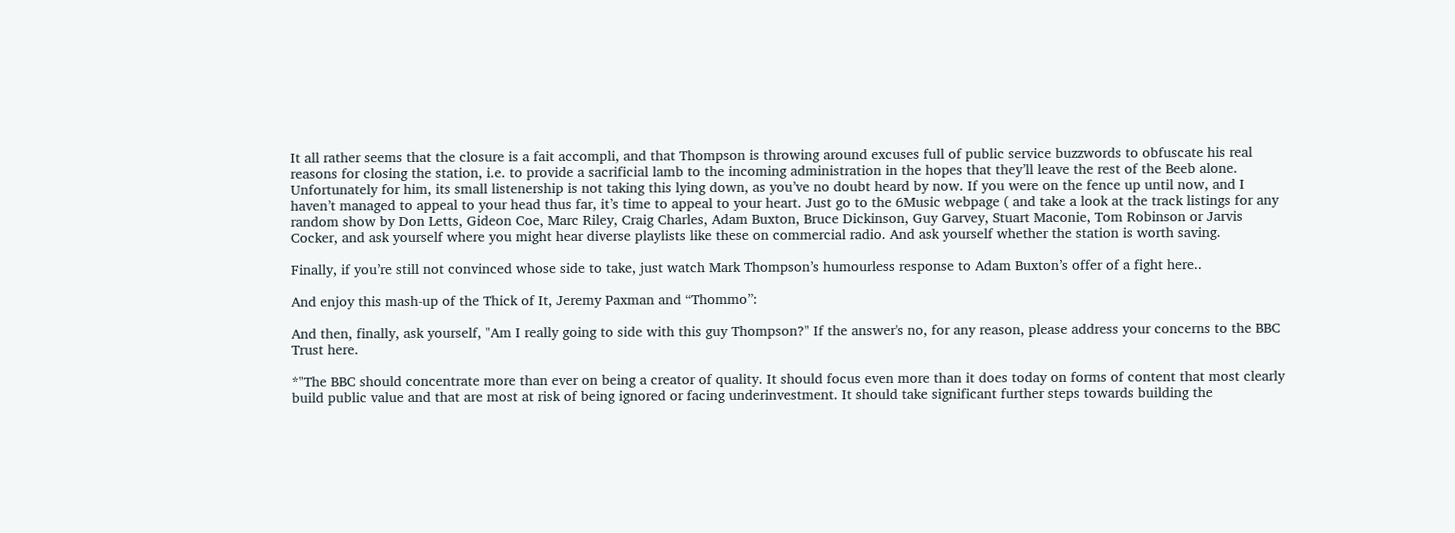It all rather seems that the closure is a fait accompli, and that Thompson is throwing around excuses full of public service buzzwords to obfuscate his real reasons for closing the station, i.e. to provide a sacrificial lamb to the incoming administration in the hopes that they’ll leave the rest of the Beeb alone. Unfortunately for him, its small listenership is not taking this lying down, as you’ve no doubt heard by now. If you were on the fence up until now, and I haven’t managed to appeal to your head thus far, it’s time to appeal to your heart. Just go to the 6Music webpage ( and take a look at the track listings for any random show by Don Letts, Gideon Coe, Marc Riley, Craig Charles, Adam Buxton, Bruce Dickinson, Guy Garvey, Stuart Maconie, Tom Robinson or Jarvis Cocker, and ask yourself where you might hear diverse playlists like these on commercial radio. And ask yourself whether the station is worth saving.

Finally, if you’re still not convinced whose side to take, just watch Mark Thompson’s humourless response to Adam Buxton’s offer of a fight here..

And enjoy this mash-up of the Thick of It, Jeremy Paxman and “Thommo”:

And then, finally, ask yourself, "Am I really going to side with this guy Thompson?" If the answer's no, for any reason, please address your concerns to the BBC Trust here.

*"The BBC should concentrate more than ever on being a creator of quality. It should focus even more than it does today on forms of content that most clearly build public value and that are most at risk of being ignored or facing underinvestment. It should take significant further steps towards building the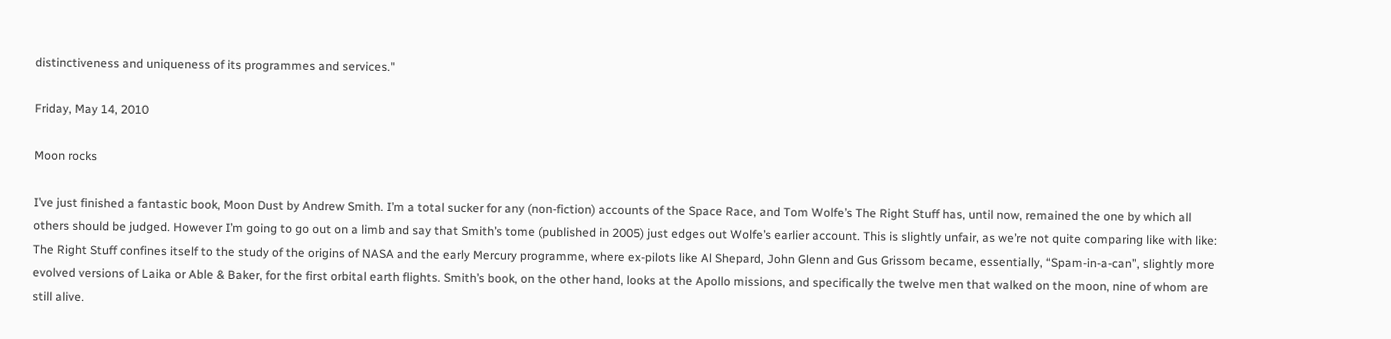distinctiveness and uniqueness of its programmes and services."

Friday, May 14, 2010

Moon rocks

I’ve just finished a fantastic book, Moon Dust by Andrew Smith. I’m a total sucker for any (non-fiction) accounts of the Space Race, and Tom Wolfe’s The Right Stuff has, until now, remained the one by which all others should be judged. However I’m going to go out on a limb and say that Smith’s tome (published in 2005) just edges out Wolfe’s earlier account. This is slightly unfair, as we’re not quite comparing like with like: The Right Stuff confines itself to the study of the origins of NASA and the early Mercury programme, where ex-pilots like Al Shepard, John Glenn and Gus Grissom became, essentially, “Spam-in-a-can”, slightly more evolved versions of Laika or Able & Baker, for the first orbital earth flights. Smith’s book, on the other hand, looks at the Apollo missions, and specifically the twelve men that walked on the moon, nine of whom are still alive.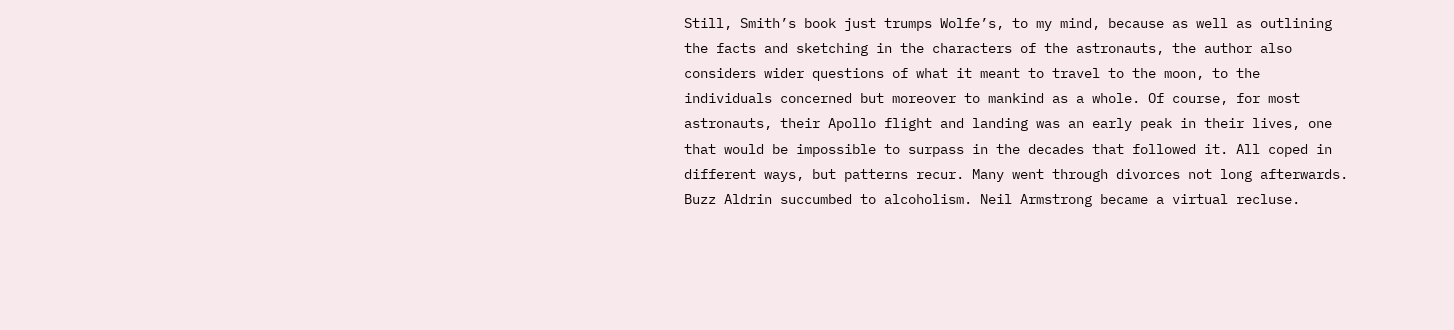Still, Smith’s book just trumps Wolfe’s, to my mind, because as well as outlining the facts and sketching in the characters of the astronauts, the author also considers wider questions of what it meant to travel to the moon, to the individuals concerned but moreover to mankind as a whole. Of course, for most astronauts, their Apollo flight and landing was an early peak in their lives, one that would be impossible to surpass in the decades that followed it. All coped in different ways, but patterns recur. Many went through divorces not long afterwards. Buzz Aldrin succumbed to alcoholism. Neil Armstrong became a virtual recluse.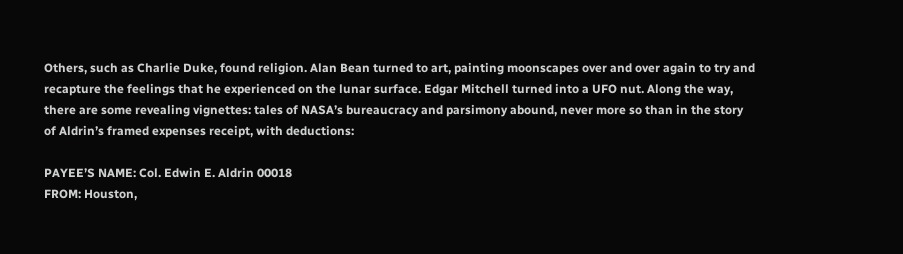Others, such as Charlie Duke, found religion. Alan Bean turned to art, painting moonscapes over and over again to try and recapture the feelings that he experienced on the lunar surface. Edgar Mitchell turned into a UFO nut. Along the way, there are some revealing vignettes: tales of NASA’s bureaucracy and parsimony abound, never more so than in the story of Aldrin’s framed expenses receipt, with deductions:

PAYEE’S NAME: Col. Edwin E. Aldrin 00018
FROM: Houston,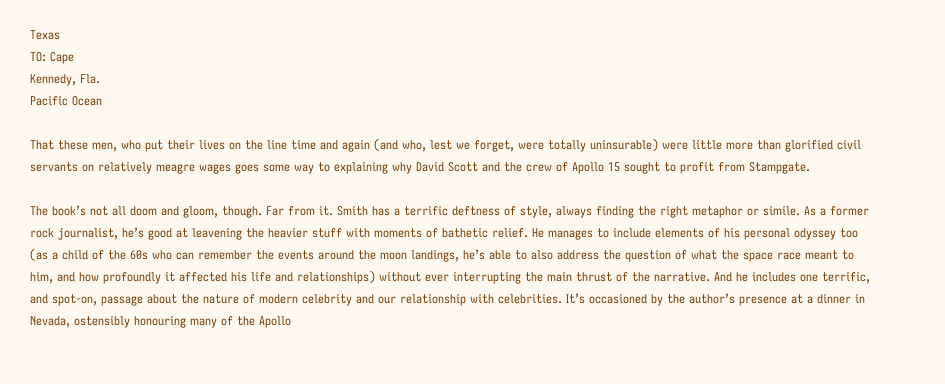Texas
TO: Cape
Kennedy, Fla.
Pacific Ocean

That these men, who put their lives on the line time and again (and who, lest we forget, were totally uninsurable) were little more than glorified civil servants on relatively meagre wages goes some way to explaining why David Scott and the crew of Apollo 15 sought to profit from Stampgate.

The book’s not all doom and gloom, though. Far from it. Smith has a terrific deftness of style, always finding the right metaphor or simile. As a former rock journalist, he’s good at leavening the heavier stuff with moments of bathetic relief. He manages to include elements of his personal odyssey too (as a child of the 60s who can remember the events around the moon landings, he’s able to also address the question of what the space race meant to him, and how profoundly it affected his life and relationships) without ever interrupting the main thrust of the narrative. And he includes one terrific, and spot-on, passage about the nature of modern celebrity and our relationship with celebrities. It’s occasioned by the author’s presence at a dinner in Nevada, ostensibly honouring many of the Apollo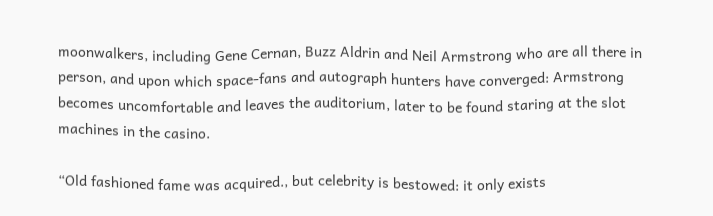moonwalkers, including Gene Cernan, Buzz Aldrin and Neil Armstrong who are all there in person, and upon which space-fans and autograph hunters have converged: Armstrong becomes uncomfortable and leaves the auditorium, later to be found staring at the slot machines in the casino.

“Old fashioned fame was acquired., but celebrity is bestowed: it only exists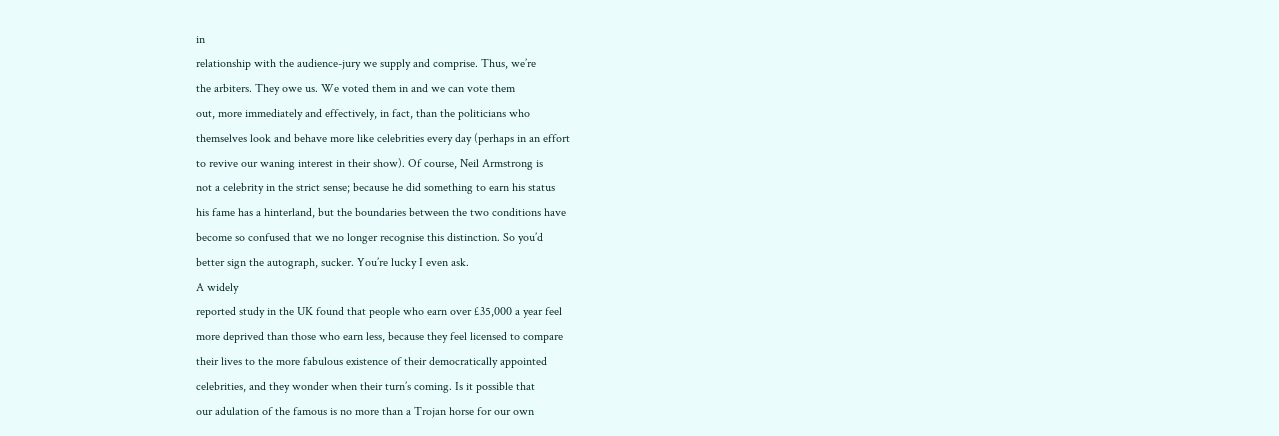in
relationship with the audience-jury we supply and comprise. Thus, we’re
the arbiters. They owe us. We voted them in and we can vote them
out, more immediately and effectively, in fact, than the politicians who
themselves look and behave more like celebrities every day (perhaps in an effort
to revive our waning interest in their show). Of course, Neil Armstrong is
not a celebrity in the strict sense; because he did something to earn his status
his fame has a hinterland, but the boundaries between the two conditions have
become so confused that we no longer recognise this distinction. So you’d
better sign the autograph, sucker. You’re lucky I even ask.
A widely
reported study in the UK found that people who earn over £35,000 a year feel
more deprived than those who earn less, because they feel licensed to compare
their lives to the more fabulous existence of their democratically appointed
celebrities, and they wonder when their turn’s coming. Is it possible that
our adulation of the famous is no more than a Trojan horse for our own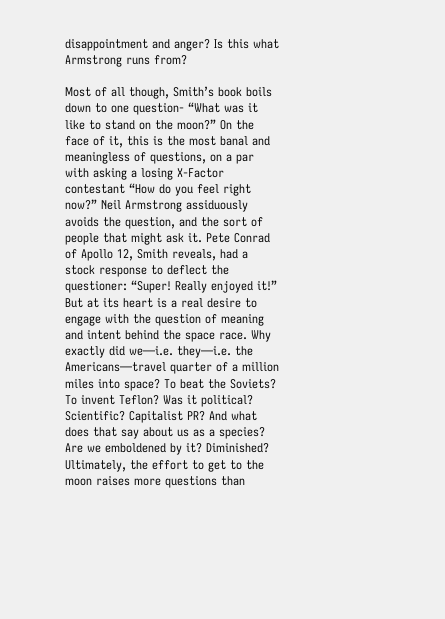disappointment and anger? Is this what Armstrong runs from?

Most of all though, Smith’s book boils down to one question- “What was it like to stand on the moon?” On the face of it, this is the most banal and meaningless of questions, on a par with asking a losing X-Factor contestant “How do you feel right now?” Neil Armstrong assiduously avoids the question, and the sort of people that might ask it. Pete Conrad of Apollo 12, Smith reveals, had a stock response to deflect the questioner: “Super! Really enjoyed it!” But at its heart is a real desire to engage with the question of meaning and intent behind the space race. Why exactly did we—i.e. they—i.e. the Americans—travel quarter of a million miles into space? To beat the Soviets? To invent Teflon? Was it political? Scientific? Capitalist PR? And what does that say about us as a species? Are we emboldened by it? Diminished? Ultimately, the effort to get to the moon raises more questions than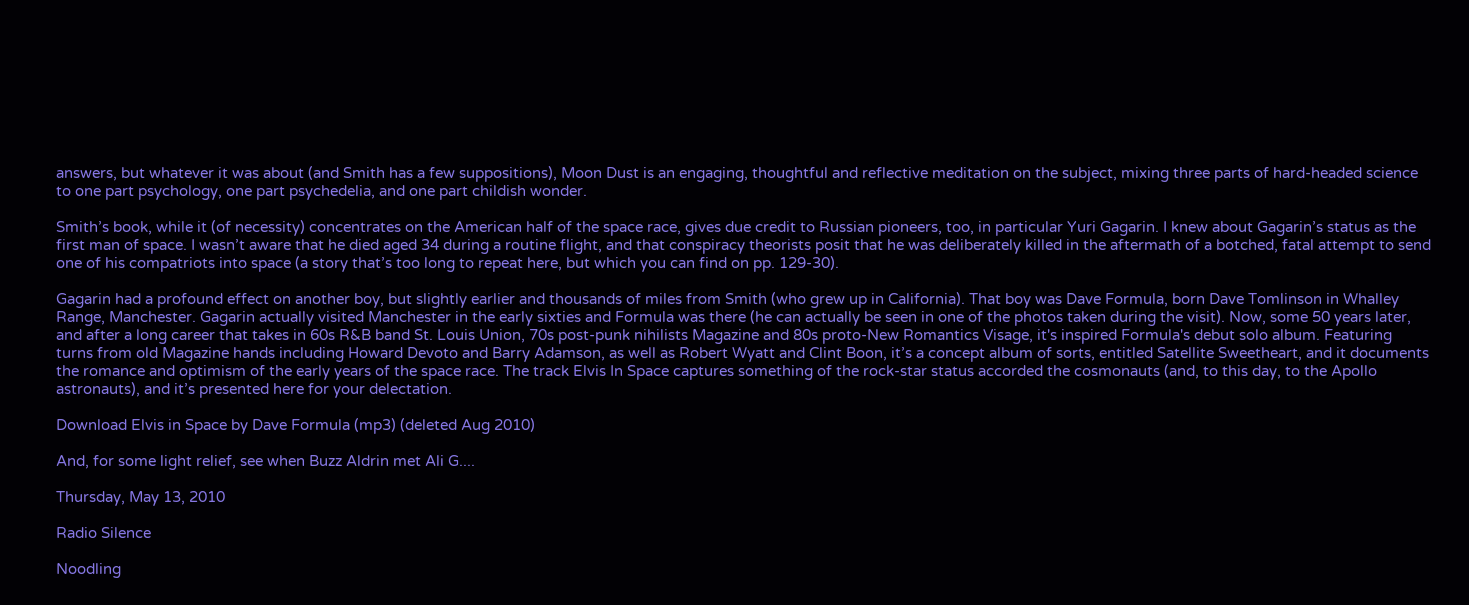answers, but whatever it was about (and Smith has a few suppositions), Moon Dust is an engaging, thoughtful and reflective meditation on the subject, mixing three parts of hard-headed science to one part psychology, one part psychedelia, and one part childish wonder.

Smith’s book, while it (of necessity) concentrates on the American half of the space race, gives due credit to Russian pioneers, too, in particular Yuri Gagarin. I knew about Gagarin’s status as the first man of space. I wasn’t aware that he died aged 34 during a routine flight, and that conspiracy theorists posit that he was deliberately killed in the aftermath of a botched, fatal attempt to send one of his compatriots into space (a story that’s too long to repeat here, but which you can find on pp. 129-30).

Gagarin had a profound effect on another boy, but slightly earlier and thousands of miles from Smith (who grew up in California). That boy was Dave Formula, born Dave Tomlinson in Whalley Range, Manchester. Gagarin actually visited Manchester in the early sixties and Formula was there (he can actually be seen in one of the photos taken during the visit). Now, some 50 years later, and after a long career that takes in 60s R&B band St. Louis Union, 70s post-punk nihilists Magazine and 80s proto-New Romantics Visage, it's inspired Formula's debut solo album. Featuring turns from old Magazine hands including Howard Devoto and Barry Adamson, as well as Robert Wyatt and Clint Boon, it’s a concept album of sorts, entitled Satellite Sweetheart, and it documents the romance and optimism of the early years of the space race. The track Elvis In Space captures something of the rock-star status accorded the cosmonauts (and, to this day, to the Apollo astronauts), and it’s presented here for your delectation.

Download Elvis in Space by Dave Formula (mp3) (deleted Aug 2010)

And, for some light relief, see when Buzz Aldrin met Ali G....

Thursday, May 13, 2010

Radio Silence

Noodling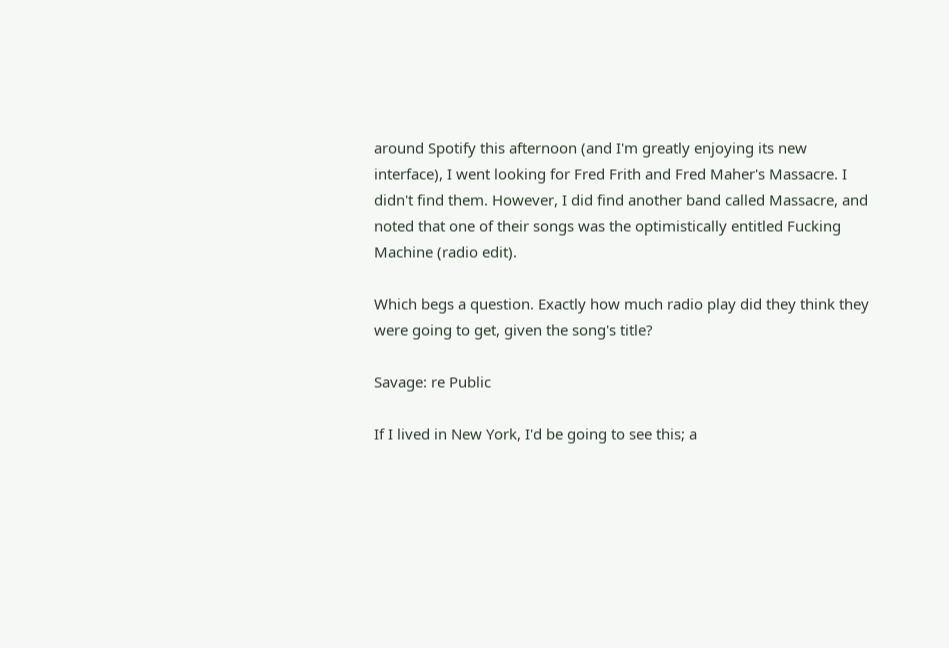around Spotify this afternoon (and I'm greatly enjoying its new interface), I went looking for Fred Frith and Fred Maher's Massacre. I didn't find them. However, I did find another band called Massacre, and noted that one of their songs was the optimistically entitled Fucking Machine (radio edit).

Which begs a question. Exactly how much radio play did they think they were going to get, given the song's title?

Savage: re Public

If I lived in New York, I'd be going to see this; a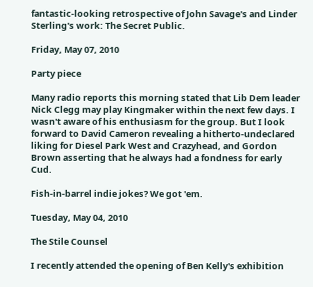fantastic-looking retrospective of John Savage's and Linder Sterling's work: The Secret Public.

Friday, May 07, 2010

Party piece

Many radio reports this morning stated that Lib Dem leader Nick Clegg may play Kingmaker within the next few days. I wasn't aware of his enthusiasm for the group. But I look forward to David Cameron revealing a hitherto-undeclared liking for Diesel Park West and Crazyhead, and Gordon Brown asserting that he always had a fondness for early Cud.

Fish-in-barrel indie jokes? We got 'em.

Tuesday, May 04, 2010

The Stile Counsel

I recently attended the opening of Ben Kelly's exhibition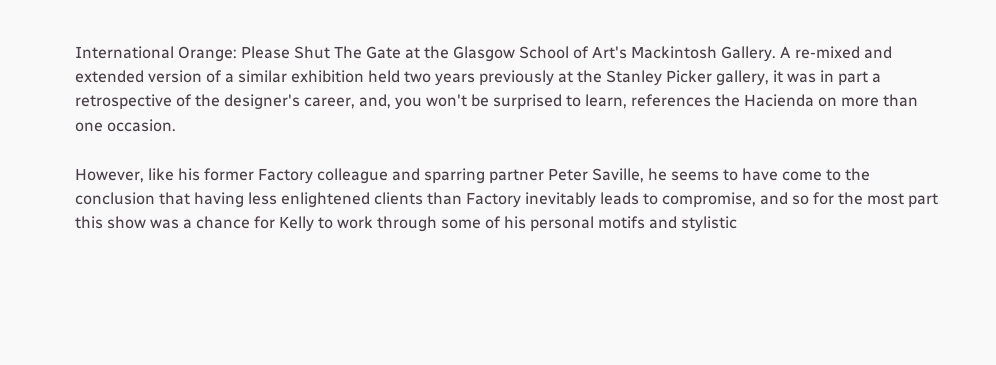International Orange: Please Shut The Gate at the Glasgow School of Art's Mackintosh Gallery. A re-mixed and extended version of a similar exhibition held two years previously at the Stanley Picker gallery, it was in part a retrospective of the designer's career, and, you won't be surprised to learn, references the Hacienda on more than one occasion.

However, like his former Factory colleague and sparring partner Peter Saville, he seems to have come to the conclusion that having less enlightened clients than Factory inevitably leads to compromise, and so for the most part this show was a chance for Kelly to work through some of his personal motifs and stylistic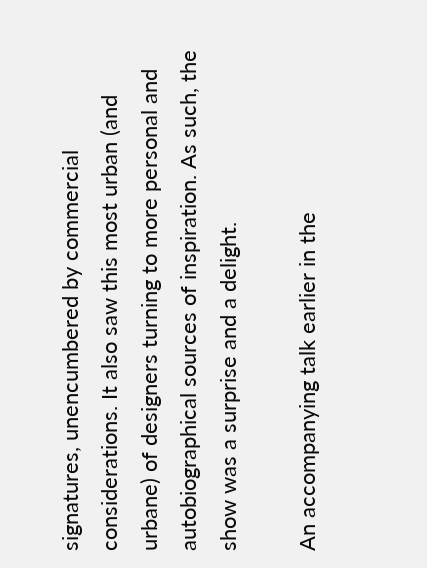signatures, unencumbered by commercial considerations. It also saw this most urban (and urbane) of designers turning to more personal and autobiographical sources of inspiration. As such, the show was a surprise and a delight.

An accompanying talk earlier in the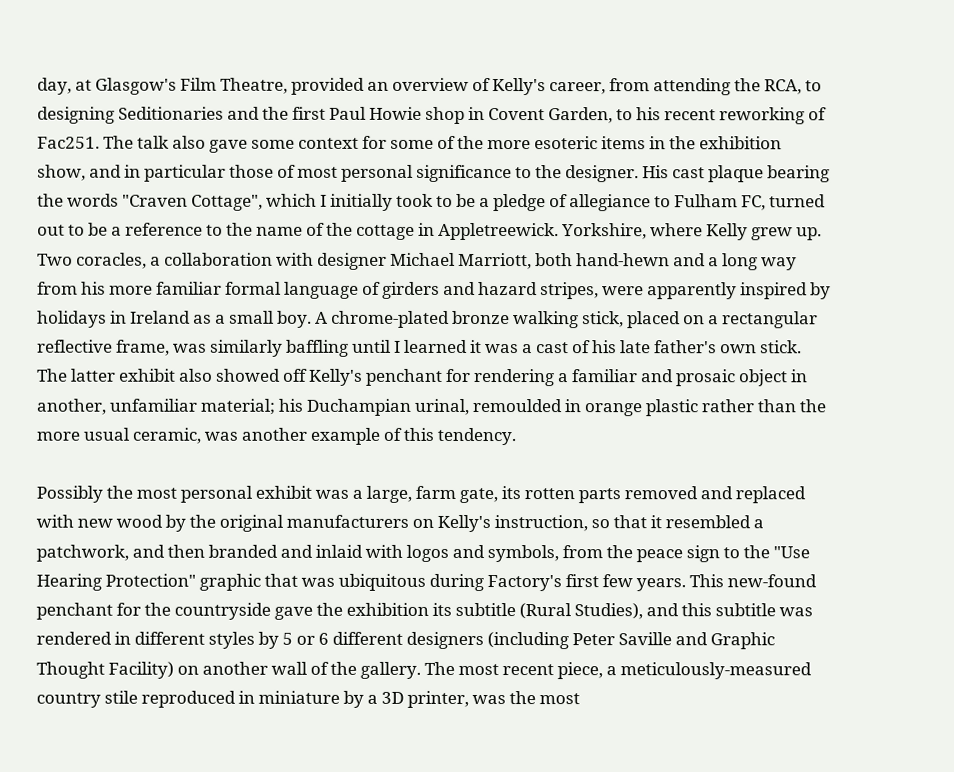day, at Glasgow's Film Theatre, provided an overview of Kelly's career, from attending the RCA, to designing Seditionaries and the first Paul Howie shop in Covent Garden, to his recent reworking of Fac251. The talk also gave some context for some of the more esoteric items in the exhibition show, and in particular those of most personal significance to the designer. His cast plaque bearing the words "Craven Cottage", which I initially took to be a pledge of allegiance to Fulham FC, turned out to be a reference to the name of the cottage in Appletreewick. Yorkshire, where Kelly grew up. Two coracles, a collaboration with designer Michael Marriott, both hand-hewn and a long way from his more familiar formal language of girders and hazard stripes, were apparently inspired by holidays in Ireland as a small boy. A chrome-plated bronze walking stick, placed on a rectangular reflective frame, was similarly baffling until I learned it was a cast of his late father's own stick. The latter exhibit also showed off Kelly's penchant for rendering a familiar and prosaic object in another, unfamiliar material; his Duchampian urinal, remoulded in orange plastic rather than the more usual ceramic, was another example of this tendency.

Possibly the most personal exhibit was a large, farm gate, its rotten parts removed and replaced with new wood by the original manufacturers on Kelly's instruction, so that it resembled a patchwork, and then branded and inlaid with logos and symbols, from the peace sign to the "Use Hearing Protection" graphic that was ubiquitous during Factory's first few years. This new-found penchant for the countryside gave the exhibition its subtitle (Rural Studies), and this subtitle was rendered in different styles by 5 or 6 different designers (including Peter Saville and Graphic Thought Facility) on another wall of the gallery. The most recent piece, a meticulously-measured country stile reproduced in miniature by a 3D printer, was the most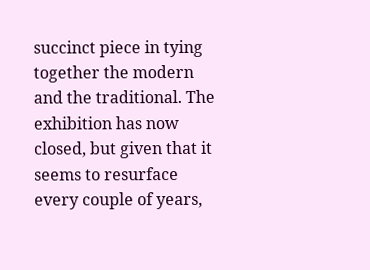succinct piece in tying together the modern and the traditional. The exhibition has now closed, but given that it seems to resurface every couple of years,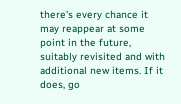there's every chance it may reappear at some point in the future, suitably revisited and with additional new items. If it does, go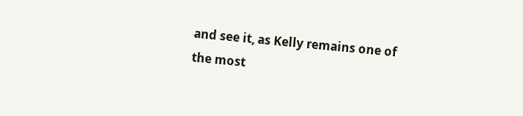and see it, as Kelly remains one of the most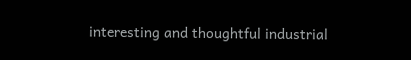interesting and thoughtful industrial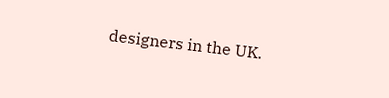designers in the UK.